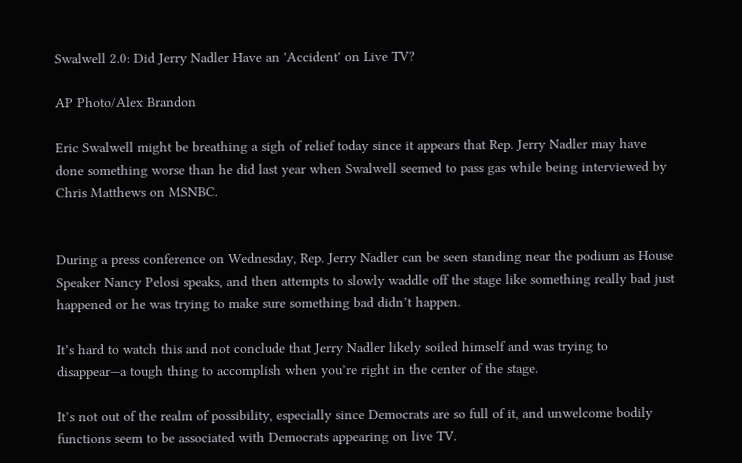Swalwell 2.0: Did Jerry Nadler Have an 'Accident' on Live TV?

AP Photo/Alex Brandon

Eric Swalwell might be breathing a sigh of relief today since it appears that Rep. Jerry Nadler may have done something worse than he did last year when Swalwell seemed to pass gas while being interviewed by Chris Matthews on MSNBC.


During a press conference on Wednesday, Rep. Jerry Nadler can be seen standing near the podium as House Speaker Nancy Pelosi speaks, and then attempts to slowly waddle off the stage like something really bad just happened or he was trying to make sure something bad didn’t happen.

It’s hard to watch this and not conclude that Jerry Nadler likely soiled himself and was trying to disappear—a tough thing to accomplish when you’re right in the center of the stage.

It’s not out of the realm of possibility, especially since Democrats are so full of it, and unwelcome bodily functions seem to be associated with Democrats appearing on live TV.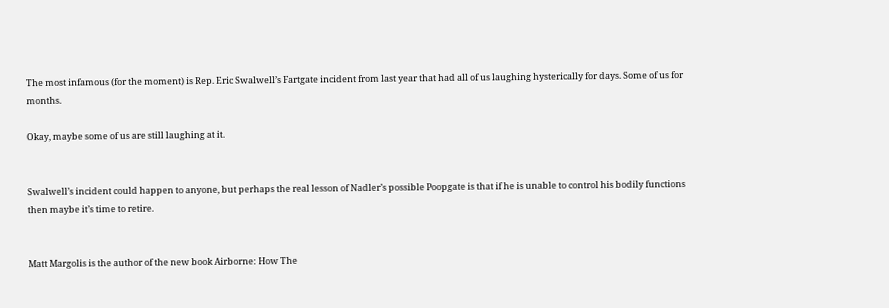The most infamous (for the moment) is Rep. Eric Swalwell’s Fartgate incident from last year that had all of us laughing hysterically for days. Some of us for months.

Okay, maybe some of us are still laughing at it.


Swalwell’s incident could happen to anyone, but perhaps the real lesson of Nadler’s possible Poopgate is that if he is unable to control his bodily functions then maybe it’s time to retire.


Matt Margolis is the author of the new book Airborne: How The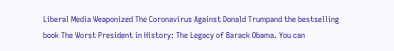Liberal Media Weaponized The Coronavirus Against Donald Trumpand the bestselling book The Worst President in History: The Legacy of Barack Obama. You can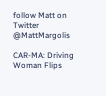follow Matt on Twitter @MattMargolis

CAR-MA: Driving Woman Flips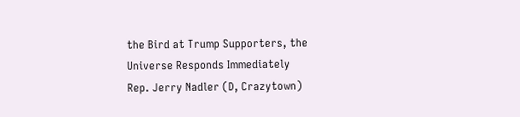the Bird at Trump Supporters, the Universe Responds Immediately
Rep. Jerry Nadler (D, Crazytown)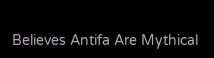Believes Antifa Are Mythical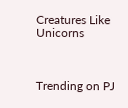Creatures Like Unicorns



Trending on PJ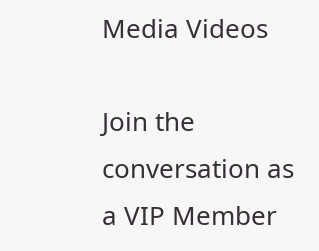Media Videos

Join the conversation as a VIP Member